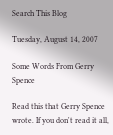Search This Blog

Tuesday, August 14, 2007

Some Words From Gerry Spence

Read this that Gerry Spence wrote. If you don't read it all,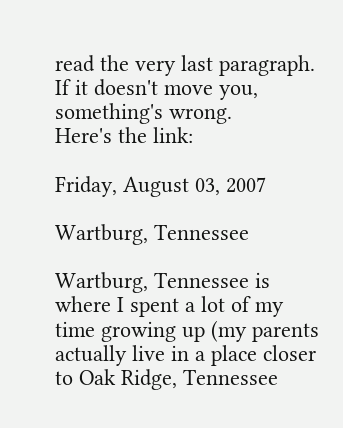read the very last paragraph. If it doesn't move you, something's wrong.
Here's the link:

Friday, August 03, 2007

Wartburg, Tennessee

Wartburg, Tennessee is where I spent a lot of my time growing up (my parents actually live in a place closer to Oak Ridge, Tennessee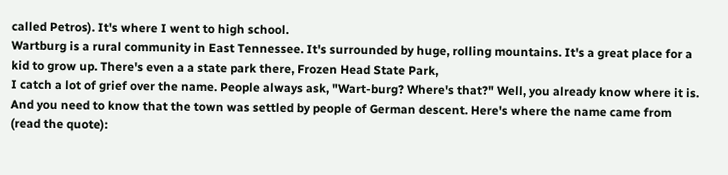called Petros). It's where I went to high school.
Wartburg is a rural community in East Tennessee. It's surrounded by huge, rolling mountains. It's a great place for a kid to grow up. There's even a a state park there, Frozen Head State Park,
I catch a lot of grief over the name. People always ask, "Wart-burg? Where's that?" Well, you already know where it is. And you need to know that the town was settled by people of German descent. Here's where the name came from (read the quote):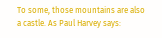To some, those mountains are also a castle. As Paul Harvey says: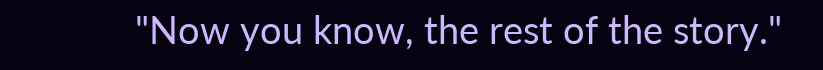"Now you know, the rest of the story."